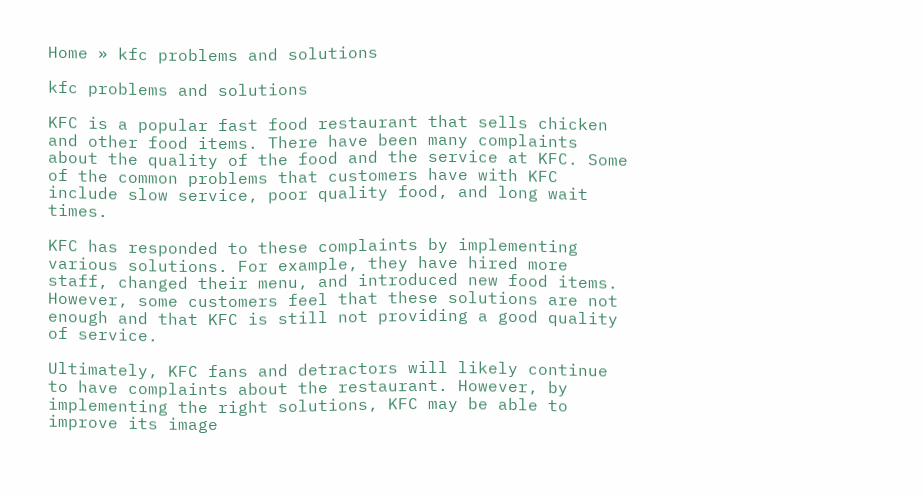Home » kfc problems and solutions

kfc problems and solutions

KFC is a popular fast food restaurant that sells chicken and other food items. There have been many complaints about the quality of the food and the service at KFC. Some of the common problems that customers have with KFC include slow service, poor quality food, and long wait times.

KFC has responded to these complaints by implementing various solutions. For example, they have hired more staff, changed their menu, and introduced new food items. However, some customers feel that these solutions are not enough and that KFC is still not providing a good quality of service.

Ultimately, KFC fans and detractors will likely continue to have complaints about the restaurant. However, by implementing the right solutions, KFC may be able to improve its image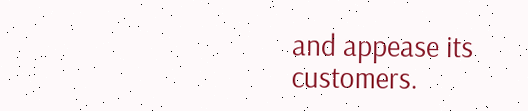and appease its customers.